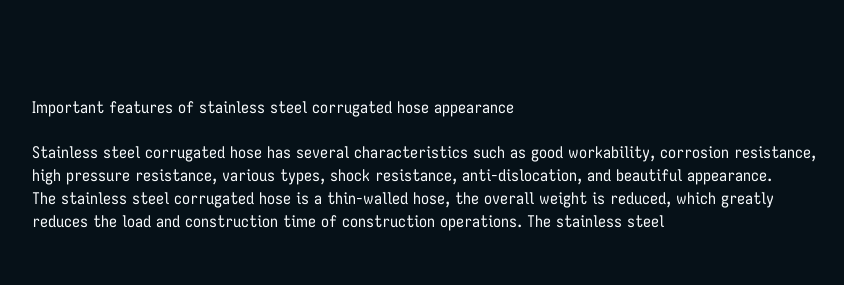Important features of stainless steel corrugated hose appearance

Stainless steel corrugated hose has several characteristics such as good workability, corrosion resistance, high pressure resistance, various types, shock resistance, anti-dislocation, and beautiful appearance.
The stainless steel corrugated hose is a thin-walled hose, the overall weight is reduced, which greatly reduces the load and construction time of construction operations. The stainless steel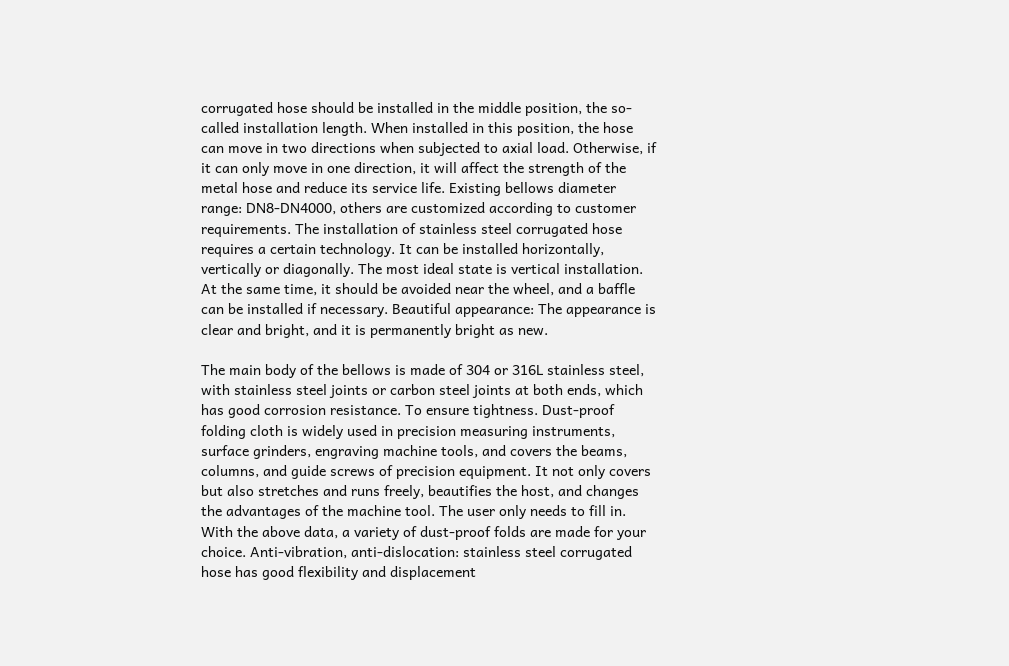corrugated hose should be installed in the middle position, the so-called installation length. When installed in this position, the hose can move in two directions when subjected to axial load. Otherwise, if it can only move in one direction, it will affect the strength of the metal hose and reduce its service life. Existing bellows diameter range: DN8-DN4000, others are customized according to customer requirements. The installation of stainless steel corrugated hose requires a certain technology. It can be installed horizontally, vertically or diagonally. The most ideal state is vertical installation. At the same time, it should be avoided near the wheel, and a baffle can be installed if necessary. Beautiful appearance: The appearance is clear and bright, and it is permanently bright as new.

The main body of the bellows is made of 304 or 316L stainless steel, with stainless steel joints or carbon steel joints at both ends, which has good corrosion resistance. To ensure tightness. Dust-proof folding cloth is widely used in precision measuring instruments, surface grinders, engraving machine tools, and covers the beams, columns, and guide screws of precision equipment. It not only covers but also stretches and runs freely, beautifies the host, and changes the advantages of the machine tool. The user only needs to fill in. With the above data, a variety of dust-proof folds are made for your choice. Anti-vibration, anti-dislocation: stainless steel corrugated hose has good flexibility and displacement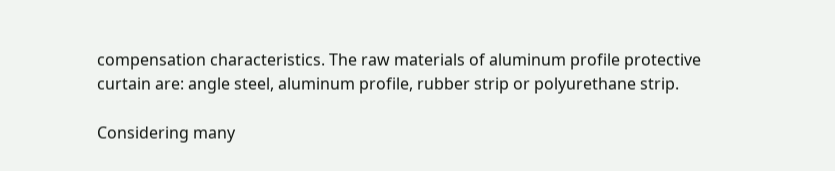compensation characteristics. The raw materials of aluminum profile protective curtain are: angle steel, aluminum profile, rubber strip or polyurethane strip.

Considering many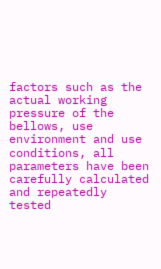factors such as the actual working pressure of the bellows, use environment and use conditions, all parameters have been carefully calculated and repeatedly tested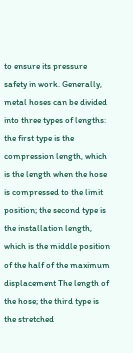to ensure its pressure safety in work. Generally, metal hoses can be divided into three types of lengths: the first type is the compression length, which is the length when the hose is compressed to the limit position; the second type is the installation length, which is the middle position of the half of the maximum displacement The length of the hose; the third type is the stretched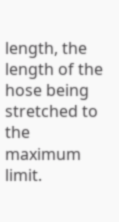length, the length of the hose being stretched to the maximum limit.